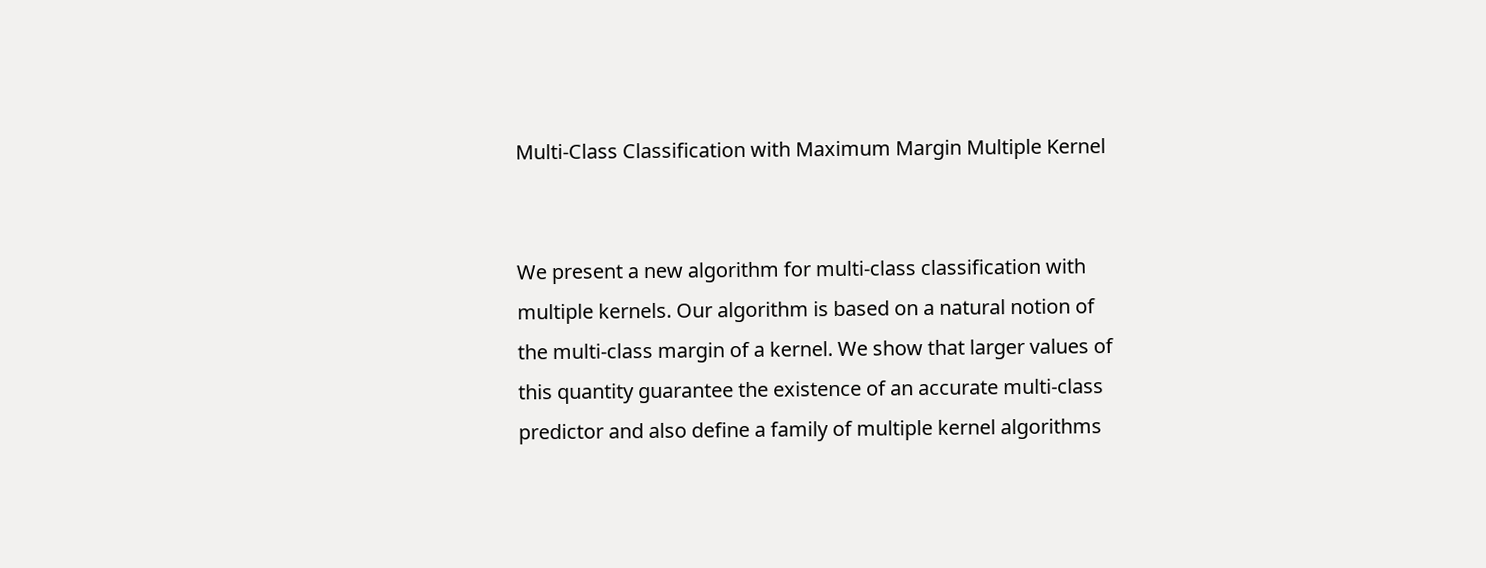Multi-Class Classification with Maximum Margin Multiple Kernel


We present a new algorithm for multi-class classification with multiple kernels. Our algorithm is based on a natural notion of the multi-class margin of a kernel. We show that larger values of this quantity guarantee the existence of an accurate multi-class predictor and also define a family of multiple kernel algorithms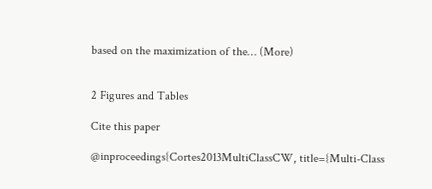based on the maximization of the… (More)


2 Figures and Tables

Cite this paper

@inproceedings{Cortes2013MultiClassCW, title={Multi-Class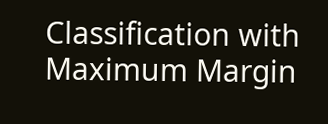Classification with Maximum Margin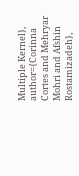Multiple Kernel}, author={Corinna Cortes and Mehryar Mohri and Afshin Rostamizadeh},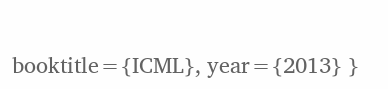booktitle={ICML}, year={2013} }